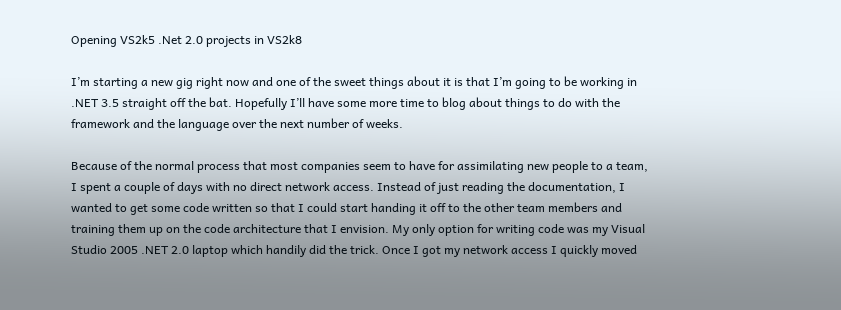Opening VS2k5 .Net 2.0 projects in VS2k8

I’m starting a new gig right now and one of the sweet things about it is that I’m going to be working in .NET 3.5 straight off the bat. Hopefully I’ll have some more time to blog about things to do with the framework and the language over the next number of weeks.

Because of the normal process that most companies seem to have for assimilating new people to a team, I spent a couple of days with no direct network access. Instead of just reading the documentation, I wanted to get some code written so that I could start handing it off to the other team members and training them up on the code architecture that I envision. My only option for writing code was my Visual Studio 2005 .NET 2.0 laptop which handily did the trick. Once I got my network access I quickly moved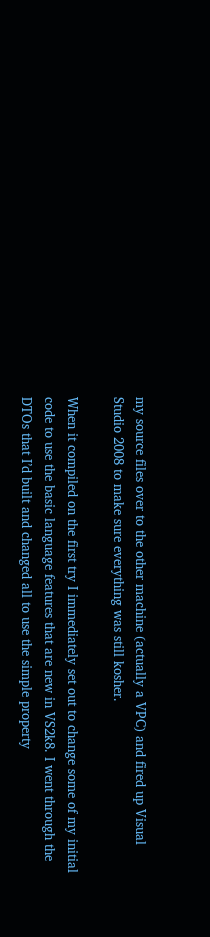my source files over to the other machine (actually a VPC) and fired up Visual Studio 2008 to make sure everything was still kosher.

When it compiled on the first try I immediately set out to change some of my initial code to use the basic language features that are new in VS2k8. I went through the DTOs that I’d built and changed all to use the simple property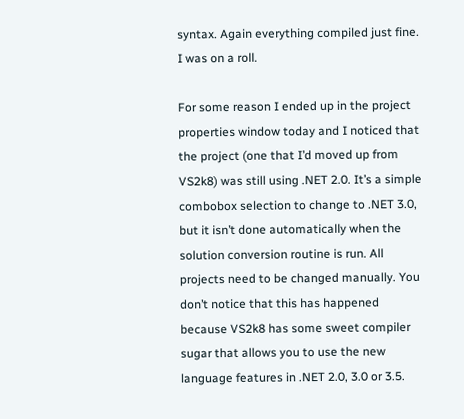syntax. Again everything compiled just fine. I was on a roll.

For some reason I ended up in the project properties window today and I noticed that the project (one that I’d moved up from VS2k8) was still using .NET 2.0. It’s a simple combobox selection to change to .NET 3.0, but it isn’t done automatically when the solution conversion routine is run. All projects need to be changed manually. You don’t notice that this has happened because VS2k8 has some sweet compiler sugar that allows you to use the new language features in .NET 2.0, 3.0 or 3.5.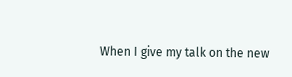When I give my talk on the new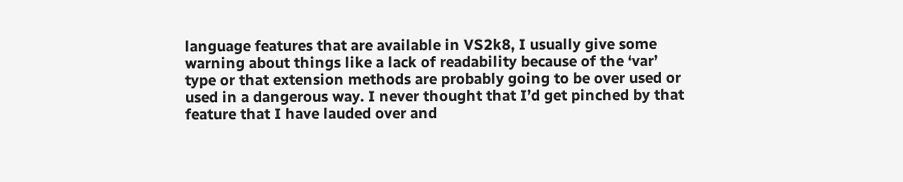language features that are available in VS2k8, I usually give some warning about things like a lack of readability because of the ‘var’ type or that extension methods are probably going to be over used or used in a dangerous way. I never thought that I’d get pinched by that feature that I have lauded over and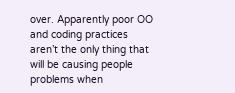over. Apparently poor OO and coding practices aren’t the only thing that will be causing people problems when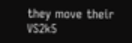they move their VS2k5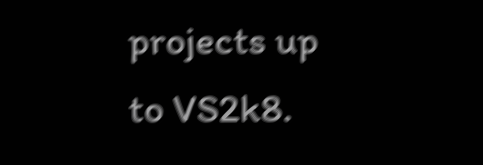projects up to VS2k8.